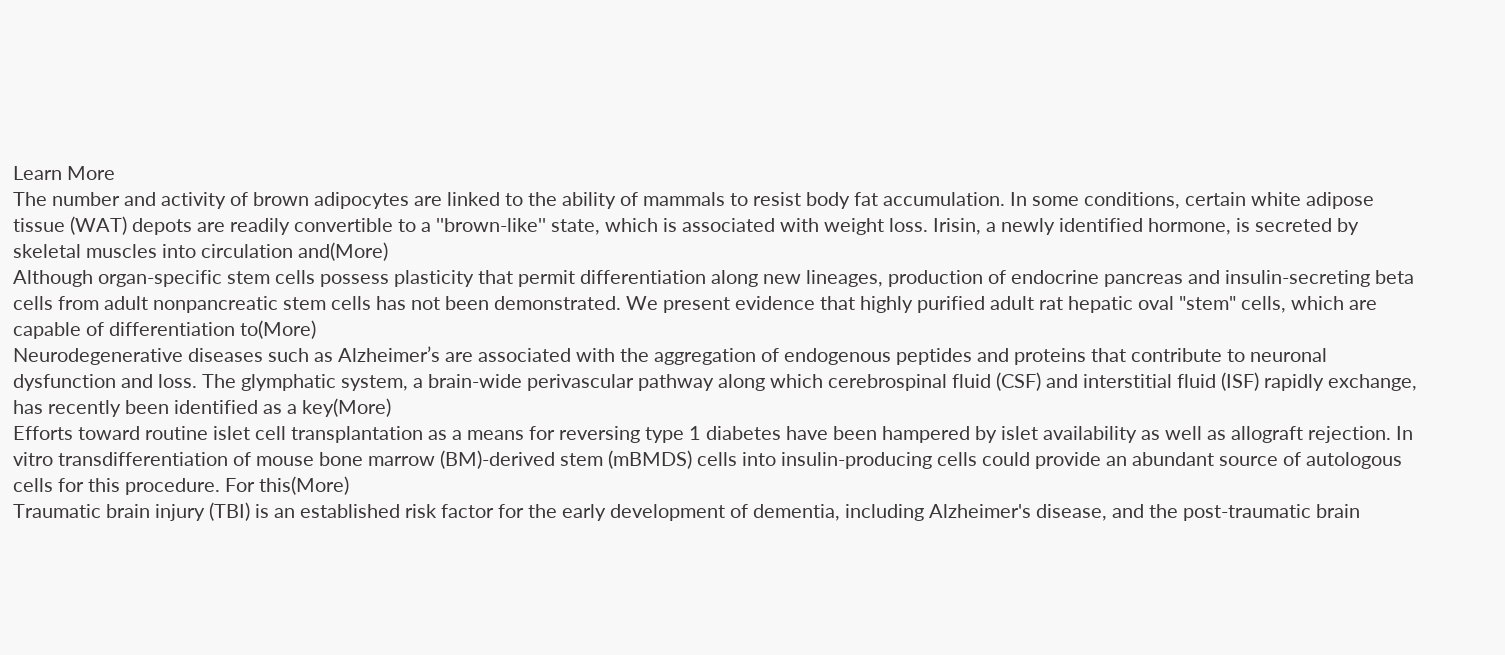Learn More
The number and activity of brown adipocytes are linked to the ability of mammals to resist body fat accumulation. In some conditions, certain white adipose tissue (WAT) depots are readily convertible to a ''brown-like'' state, which is associated with weight loss. Irisin, a newly identified hormone, is secreted by skeletal muscles into circulation and(More)
Although organ-specific stem cells possess plasticity that permit differentiation along new lineages, production of endocrine pancreas and insulin-secreting beta cells from adult nonpancreatic stem cells has not been demonstrated. We present evidence that highly purified adult rat hepatic oval "stem" cells, which are capable of differentiation to(More)
Neurodegenerative diseases such as Alzheimer’s are associated with the aggregation of endogenous peptides and proteins that contribute to neuronal dysfunction and loss. The glymphatic system, a brain-wide perivascular pathway along which cerebrospinal fluid (CSF) and interstitial fluid (ISF) rapidly exchange, has recently been identified as a key(More)
Efforts toward routine islet cell transplantation as a means for reversing type 1 diabetes have been hampered by islet availability as well as allograft rejection. In vitro transdifferentiation of mouse bone marrow (BM)-derived stem (mBMDS) cells into insulin-producing cells could provide an abundant source of autologous cells for this procedure. For this(More)
Traumatic brain injury (TBI) is an established risk factor for the early development of dementia, including Alzheimer's disease, and the post-traumatic brain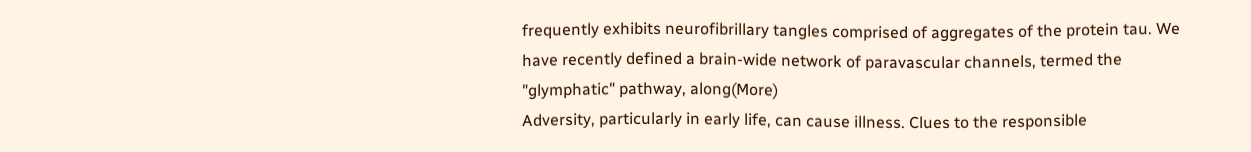frequently exhibits neurofibrillary tangles comprised of aggregates of the protein tau. We have recently defined a brain-wide network of paravascular channels, termed the "glymphatic" pathway, along(More)
Adversity, particularly in early life, can cause illness. Clues to the responsible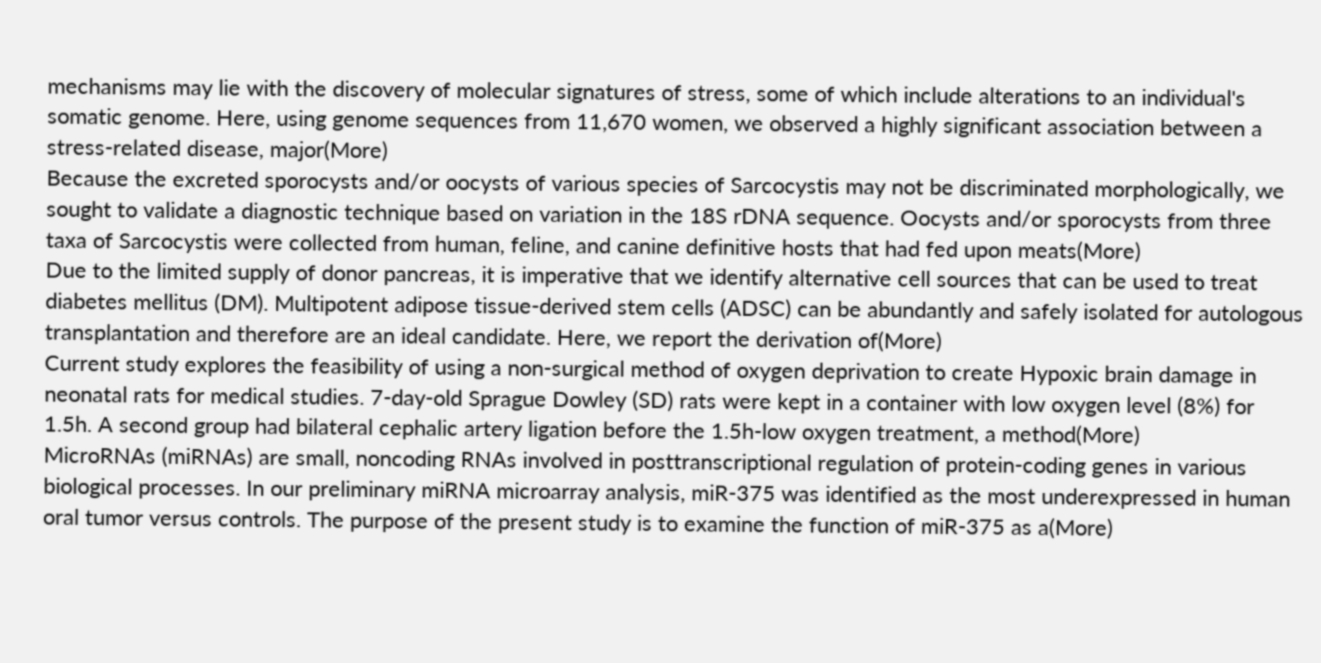mechanisms may lie with the discovery of molecular signatures of stress, some of which include alterations to an individual's somatic genome. Here, using genome sequences from 11,670 women, we observed a highly significant association between a stress-related disease, major(More)
Because the excreted sporocysts and/or oocysts of various species of Sarcocystis may not be discriminated morphologically, we sought to validate a diagnostic technique based on variation in the 18S rDNA sequence. Oocysts and/or sporocysts from three taxa of Sarcocystis were collected from human, feline, and canine definitive hosts that had fed upon meats(More)
Due to the limited supply of donor pancreas, it is imperative that we identify alternative cell sources that can be used to treat diabetes mellitus (DM). Multipotent adipose tissue-derived stem cells (ADSC) can be abundantly and safely isolated for autologous transplantation and therefore are an ideal candidate. Here, we report the derivation of(More)
Current study explores the feasibility of using a non-surgical method of oxygen deprivation to create Hypoxic brain damage in neonatal rats for medical studies. 7-day-old Sprague Dowley (SD) rats were kept in a container with low oxygen level (8%) for 1.5h. A second group had bilateral cephalic artery ligation before the 1.5h-low oxygen treatment, a method(More)
MicroRNAs (miRNAs) are small, noncoding RNAs involved in posttranscriptional regulation of protein-coding genes in various biological processes. In our preliminary miRNA microarray analysis, miR-375 was identified as the most underexpressed in human oral tumor versus controls. The purpose of the present study is to examine the function of miR-375 as a(More)